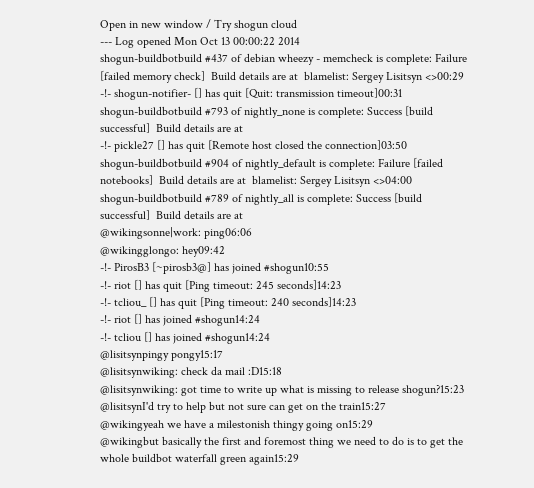Open in new window / Try shogun cloud
--- Log opened Mon Oct 13 00:00:22 2014
shogun-buildbotbuild #437 of debian wheezy - memcheck is complete: Failure [failed memory check]  Build details are at  blamelist: Sergey Lisitsyn <>00:29
-!- shogun-notifier- [] has quit [Quit: transmission timeout]00:31
shogun-buildbotbuild #793 of nightly_none is complete: Success [build successful]  Build details are at
-!- pickle27 [] has quit [Remote host closed the connection]03:50
shogun-buildbotbuild #904 of nightly_default is complete: Failure [failed notebooks]  Build details are at  blamelist: Sergey Lisitsyn <>04:00
shogun-buildbotbuild #789 of nightly_all is complete: Success [build successful]  Build details are at
@wikingsonne|work: ping06:06
@wikingglongo: hey09:42
-!- PirosB3 [~pirosb3@] has joined #shogun10:55
-!- riot [] has quit [Ping timeout: 245 seconds]14:23
-!- tcliou_ [] has quit [Ping timeout: 240 seconds]14:23
-!- riot [] has joined #shogun14:24
-!- tcliou [] has joined #shogun14:24
@lisitsynpingy pongy15:17
@lisitsynwiking: check da mail :D15:18
@lisitsynwiking: got time to write up what is missing to release shogun?15:23
@lisitsynI'd try to help but not sure can get on the train15:27
@wikingyeah we have a milestonish thingy going on15:29
@wikingbut basically the first and foremost thing we need to do is to get the whole buildbot waterfall green again15:29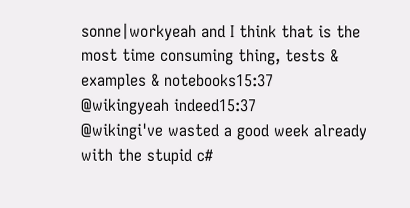sonne|workyeah and I think that is the most time consuming thing, tests & examples & notebooks15:37
@wikingyeah indeed15:37
@wikingi've wasted a good week already with the stupid c#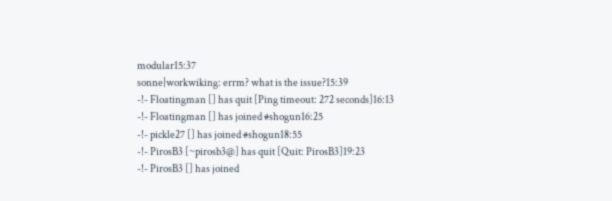modular15:37
sonne|workwiking: errm? what is the issue?15:39
-!- Floatingman [] has quit [Ping timeout: 272 seconds]16:13
-!- Floatingman [] has joined #shogun16:25
-!- pickle27 [] has joined #shogun18:55
-!- PirosB3 [~pirosb3@] has quit [Quit: PirosB3]19:23
-!- PirosB3 [] has joined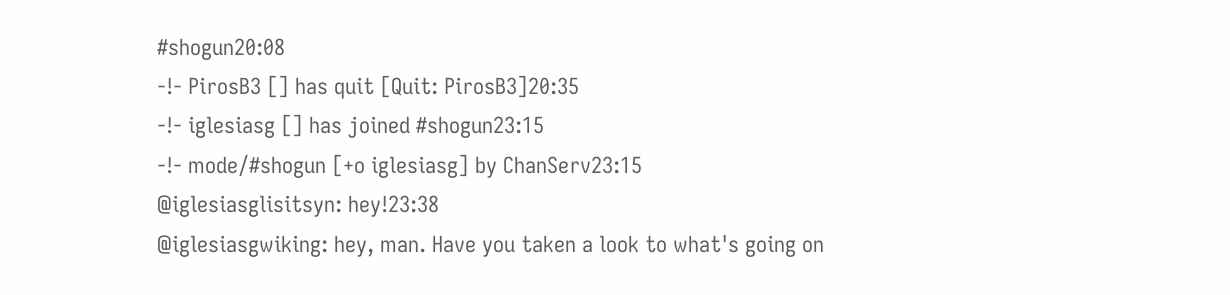#shogun20:08
-!- PirosB3 [] has quit [Quit: PirosB3]20:35
-!- iglesiasg [] has joined #shogun23:15
-!- mode/#shogun [+o iglesiasg] by ChanServ23:15
@iglesiasglisitsyn: hey!23:38
@iglesiasgwiking: hey, man. Have you taken a look to what's going on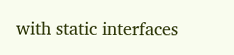with static interfaces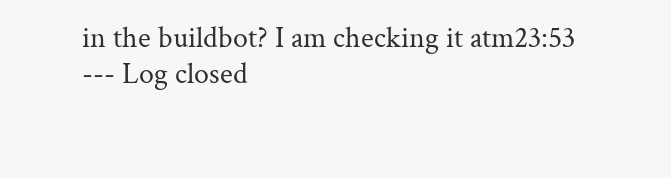in the buildbot? I am checking it atm23:53
--- Log closed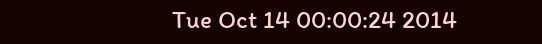Tue Oct 14 00:00:24 2014